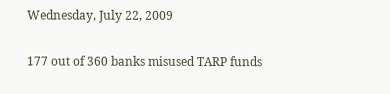Wednesday, July 22, 2009

177 out of 360 banks misused TARP funds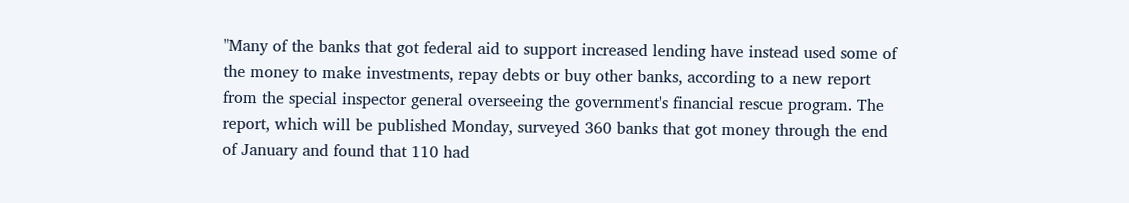"Many of the banks that got federal aid to support increased lending have instead used some of the money to make investments, repay debts or buy other banks, according to a new report from the special inspector general overseeing the government's financial rescue program. The report, which will be published Monday, surveyed 360 banks that got money through the end of January and found that 110 had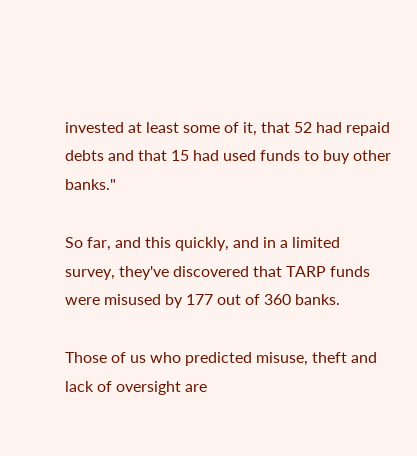invested at least some of it, that 52 had repaid debts and that 15 had used funds to buy other banks."

So far, and this quickly, and in a limited survey, they've discovered that TARP funds were misused by 177 out of 360 banks.

Those of us who predicted misuse, theft and lack of oversight are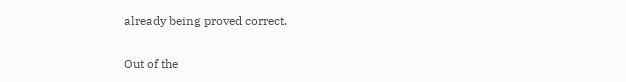already being proved correct.

Out of the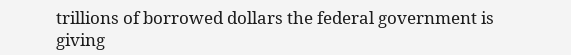trillions of borrowed dollars the federal government is giving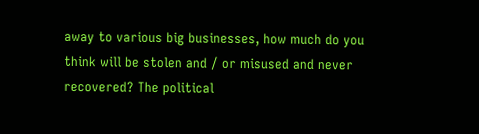away to various big businesses, how much do you think will be stolen and / or misused and never recovered? The political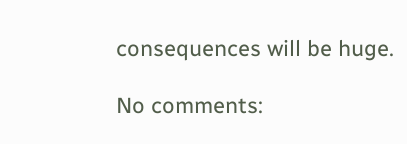consequences will be huge.

No comments: